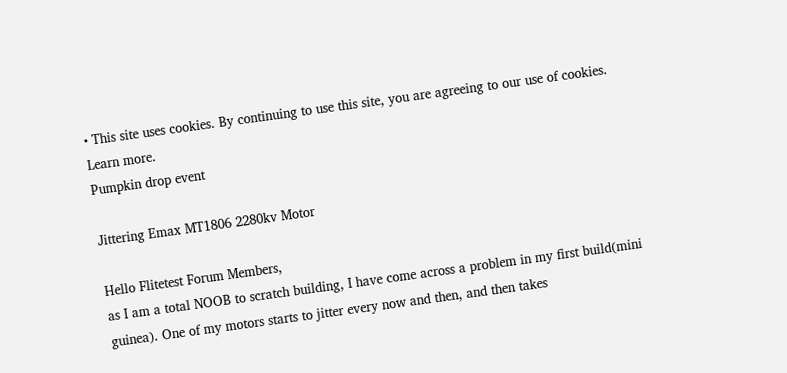• This site uses cookies. By continuing to use this site, you are agreeing to our use of cookies. Learn more.
Pumpkin drop event

Jittering Emax MT1806 2280kv Motor

Hello Flitetest Forum Members,
as I am a total NOOB to scratch building, I have come across a problem in my first build(mini guinea). One of my motors starts to jitter every now and then, and then takes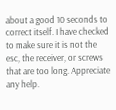about a good 10 seconds to correct itself. I have checked to make sure it is not the esc, the receiver, or screws that are too long. Appreciate any help.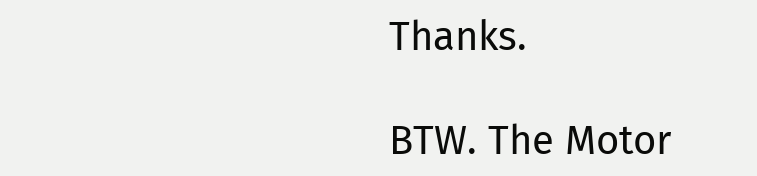Thanks.

BTW. The Motor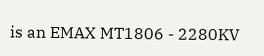is an EMAX MT1806 - 2280KV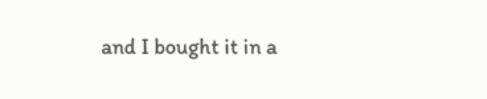and I bought it in a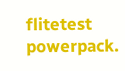flitetest powerpack.